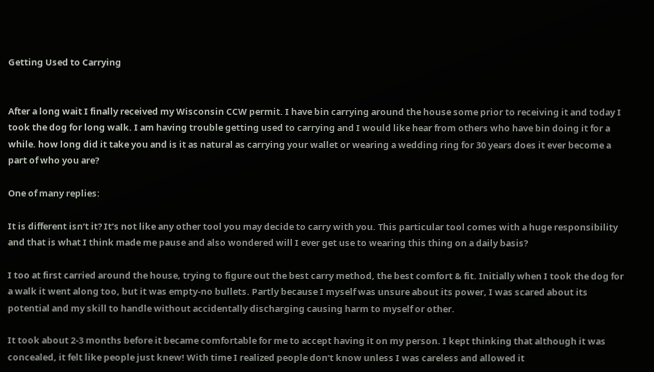Getting Used to Carrying


After a long wait I finally received my Wisconsin CCW permit. I have bin carrying around the house some prior to receiving it and today I took the dog for long walk. I am having trouble getting used to carrying and I would like hear from others who have bin doing it for a while. how long did it take you and is it as natural as carrying your wallet or wearing a wedding ring for 30 years does it ever become a part of who you are?

One of many replies:

It is different isn’t it? It’s not like any other tool you may decide to carry with you. This particular tool comes with a huge responsibility and that is what I think made me pause and also wondered will I ever get use to wearing this thing on a daily basis?

I too at first carried around the house, trying to figure out the best carry method, the best comfort & fit. Initially when I took the dog for a walk it went along too, but it was empty-no bullets. Partly because I myself was unsure about its power, I was scared about its potential and my skill to handle without accidentally discharging causing harm to myself or other.

It took about 2-3 months before it became comfortable for me to accept having it on my person. I kept thinking that although it was concealed, it felt like people just knew! With time I realized people don’t know unless I was careless and allowed it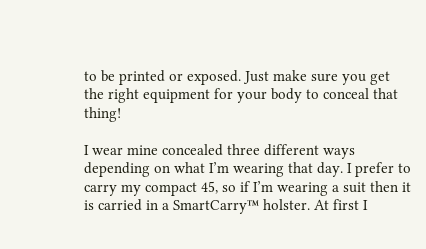to be printed or exposed. Just make sure you get the right equipment for your body to conceal that thing!

I wear mine concealed three different ways depending on what I’m wearing that day. I prefer to carry my compact 45, so if I’m wearing a suit then it is carried in a SmartCarry™ holster. At first I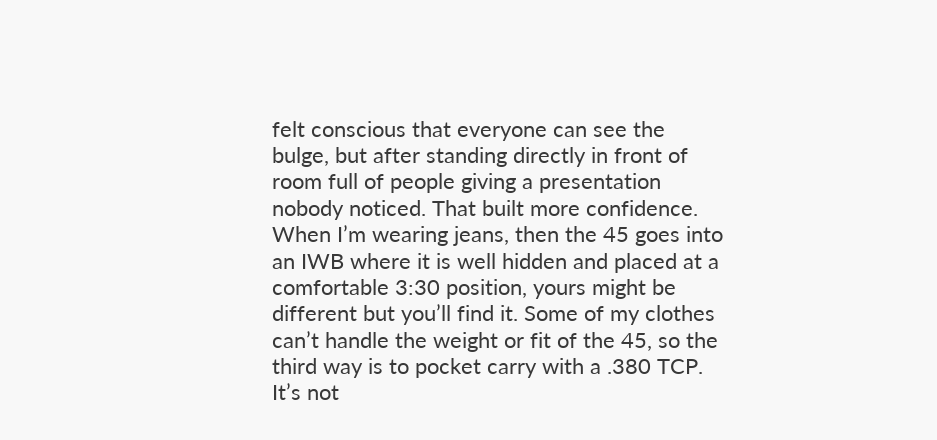felt conscious that everyone can see the bulge, but after standing directly in front of room full of people giving a presentation nobody noticed. That built more confidence. When I’m wearing jeans, then the 45 goes into an IWB where it is well hidden and placed at a comfortable 3:30 position, yours might be different but you’ll find it. Some of my clothes can’t handle the weight or fit of the 45, so the third way is to pocket carry with a .380 TCP. It’s not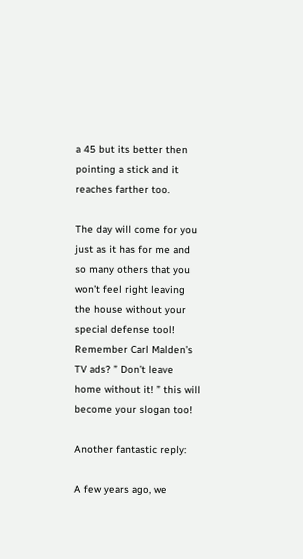a 45 but its better then pointing a stick and it reaches farther too.

The day will come for you just as it has for me and so many others that you won’t feel right leaving the house without your special defense tool! Remember Carl Malden’s TV ads? ” Don’t leave home without it! ” this will become your slogan too!

Another fantastic reply:

A few years ago, we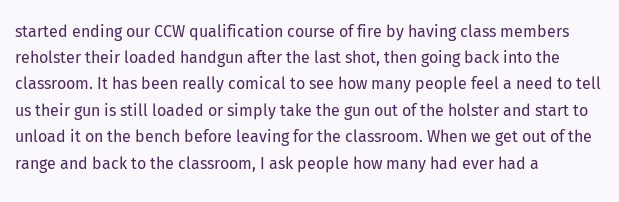started ending our CCW qualification course of fire by having class members reholster their loaded handgun after the last shot, then going back into the classroom. It has been really comical to see how many people feel a need to tell us their gun is still loaded or simply take the gun out of the holster and start to unload it on the bench before leaving for the classroom. When we get out of the range and back to the classroom, I ask people how many had ever had a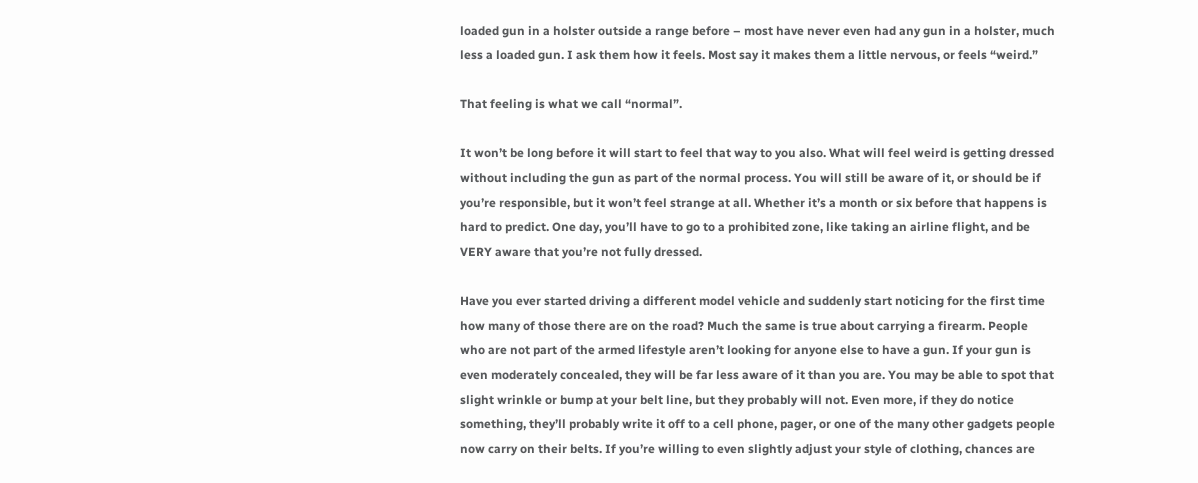loaded gun in a holster outside a range before – most have never even had any gun in a holster, much less a loaded gun. I ask them how it feels. Most say it makes them a little nervous, or feels “weird.”

That feeling is what we call “normal”.

It won’t be long before it will start to feel that way to you also. What will feel weird is getting dressed without including the gun as part of the normal process. You will still be aware of it, or should be if you’re responsible, but it won’t feel strange at all. Whether it’s a month or six before that happens is hard to predict. One day, you’ll have to go to a prohibited zone, like taking an airline flight, and be VERY aware that you’re not fully dressed.

Have you ever started driving a different model vehicle and suddenly start noticing for the first time how many of those there are on the road? Much the same is true about carrying a firearm. People who are not part of the armed lifestyle aren’t looking for anyone else to have a gun. If your gun is even moderately concealed, they will be far less aware of it than you are. You may be able to spot that slight wrinkle or bump at your belt line, but they probably will not. Even more, if they do notice something, they’ll probably write it off to a cell phone, pager, or one of the many other gadgets people now carry on their belts. If you’re willing to even slightly adjust your style of clothing, chances are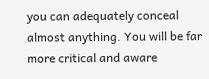you can adequately conceal almost anything. You will be far more critical and aware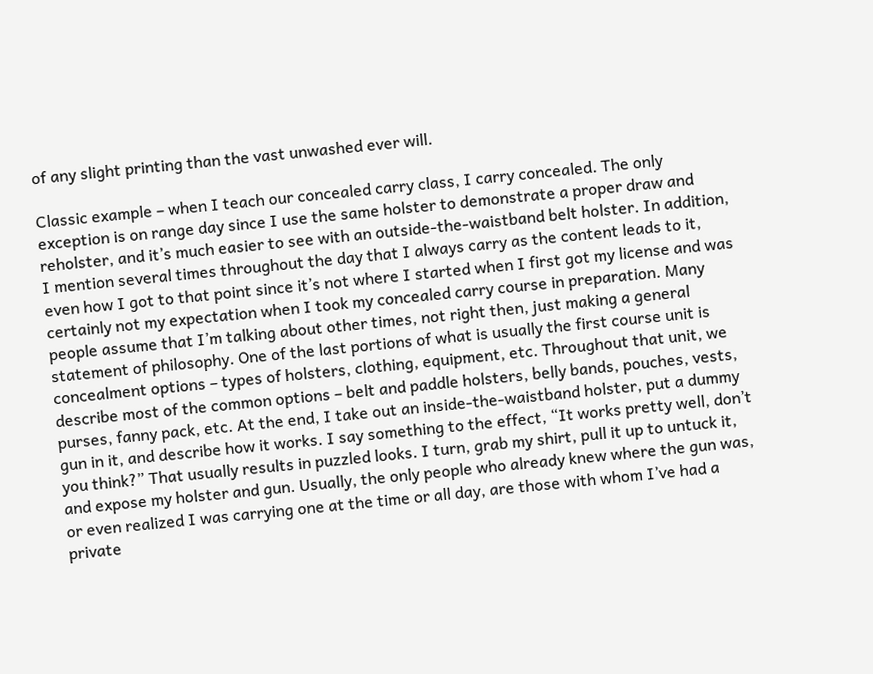of any slight printing than the vast unwashed ever will.

Classic example – when I teach our concealed carry class, I carry concealed. The only exception is on range day since I use the same holster to demonstrate a proper draw and reholster, and it’s much easier to see with an outside-the-waistband belt holster. In addition, I mention several times throughout the day that I always carry as the content leads to it, even how I got to that point since it’s not where I started when I first got my license and was certainly not my expectation when I took my concealed carry course in preparation. Many people assume that I’m talking about other times, not right then, just making a general statement of philosophy. One of the last portions of what is usually the first course unit is concealment options – types of holsters, clothing, equipment, etc. Throughout that unit, we describe most of the common options – belt and paddle holsters, belly bands, pouches, vests, purses, fanny pack, etc. At the end, I take out an inside-the-waistband holster, put a dummy gun in it, and describe how it works. I say something to the effect, “It works pretty well, don’t you think?” That usually results in puzzled looks. I turn, grab my shirt, pull it up to untuck it, and expose my holster and gun. Usually, the only people who already knew where the gun was, or even realized I was carrying one at the time or all day, are those with whom I’ve had a private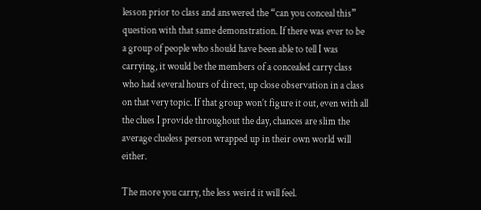lesson prior to class and answered the “can you conceal this” question with that same demonstration. If there was ever to be a group of people who should have been able to tell I was carrying, it would be the members of a concealed carry class who had several hours of direct, up close observation in a class on that very topic. If that group won’t figure it out, even with all the clues I provide throughout the day, chances are slim the average clueless person wrapped up in their own world will either.

The more you carry, the less weird it will feel.